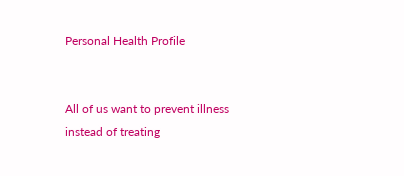Personal Health Profile


All of us want to prevent illness instead of treating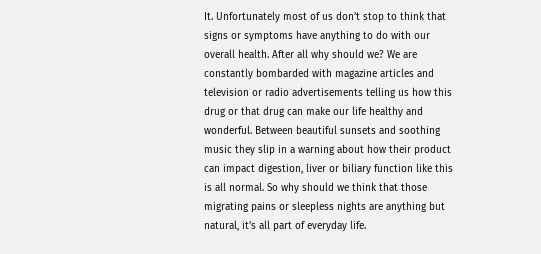It. Unfortunately most of us don’t stop to think that signs or symptoms have anything to do with our overall health. After all why should we? We are constantly bombarded with magazine articles and television or radio advertisements telling us how this drug or that drug can make our life healthy and wonderful. Between beautiful sunsets and soothing music they slip in a warning about how their product can impact digestion, liver or biliary function like this is all normal. So why should we think that those migrating pains or sleepless nights are anything but natural, it’s all part of everyday life.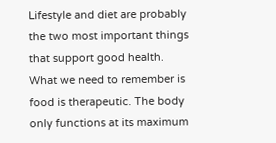Lifestyle and diet are probably the two most important things that support good health. What we need to remember is food is therapeutic. The body only functions at its maximum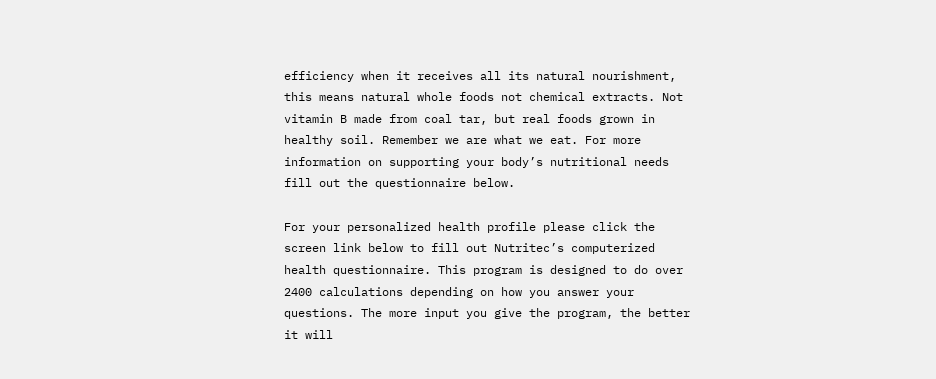efficiency when it receives all its natural nourishment, this means natural whole foods not chemical extracts. Not vitamin B made from coal tar, but real foods grown in healthy soil. Remember we are what we eat. For more information on supporting your body’s nutritional needs fill out the questionnaire below.

For your personalized health profile please click the screen link below to fill out Nutritec’s computerized health questionnaire. This program is designed to do over 2400 calculations depending on how you answer your questions. The more input you give the program, the better it will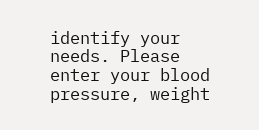identify your needs. Please enter your blood pressure, weight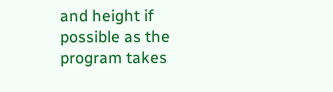and height if possible as the program takes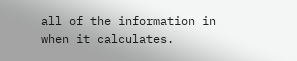all of the information in when it calculates.